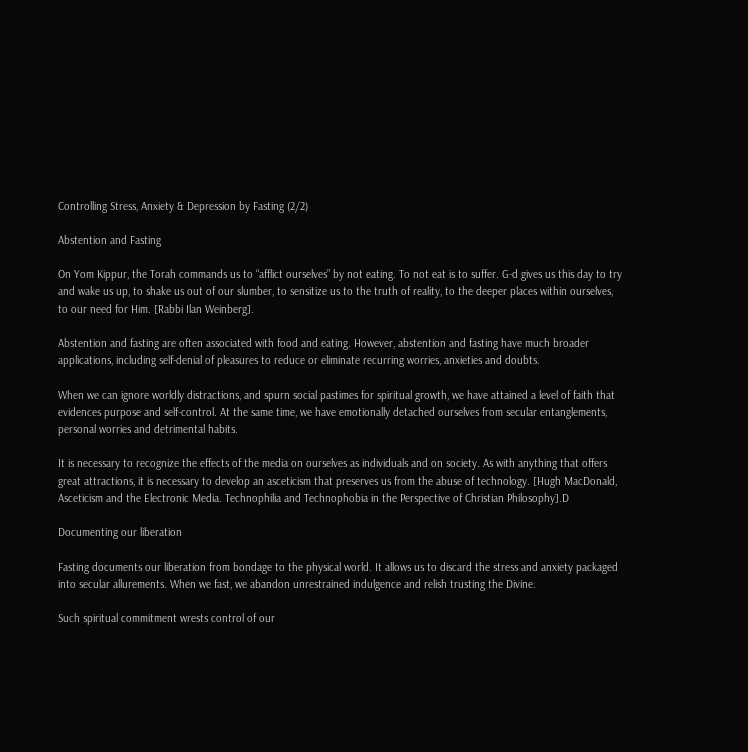Controlling Stress, Anxiety & Depression by Fasting (2/2)

Abstention and Fasting

On Yom Kippur, the Torah commands us to “afflict ourselves” by not eating. To not eat is to suffer. G-d gives us this day to try and wake us up, to shake us out of our slumber, to sensitize us to the truth of reality, to the deeper places within ourselves, to our need for Him. [Rabbi Ilan Weinberg].

Abstention and fasting are often associated with food and eating. However, abstention and fasting have much broader applications, including self-denial of pleasures to reduce or eliminate recurring worries, anxieties and doubts.

When we can ignore worldly distractions, and spurn social pastimes for spiritual growth, we have attained a level of faith that evidences purpose and self-control. At the same time, we have emotionally detached ourselves from secular entanglements, personal worries and detrimental habits.

It is necessary to recognize the effects of the media on ourselves as individuals and on society. As with anything that offers great attractions, it is necessary to develop an asceticism that preserves us from the abuse of technology. [Hugh MacDonald, Asceticism and the Electronic Media. Technophilia and Technophobia in the Perspective of Christian Philosophy].D

Documenting our liberation

Fasting documents our liberation from bondage to the physical world. It allows us to discard the stress and anxiety packaged into secular allurements. When we fast, we abandon unrestrained indulgence and relish trusting the Divine.

Such spiritual commitment wrests control of our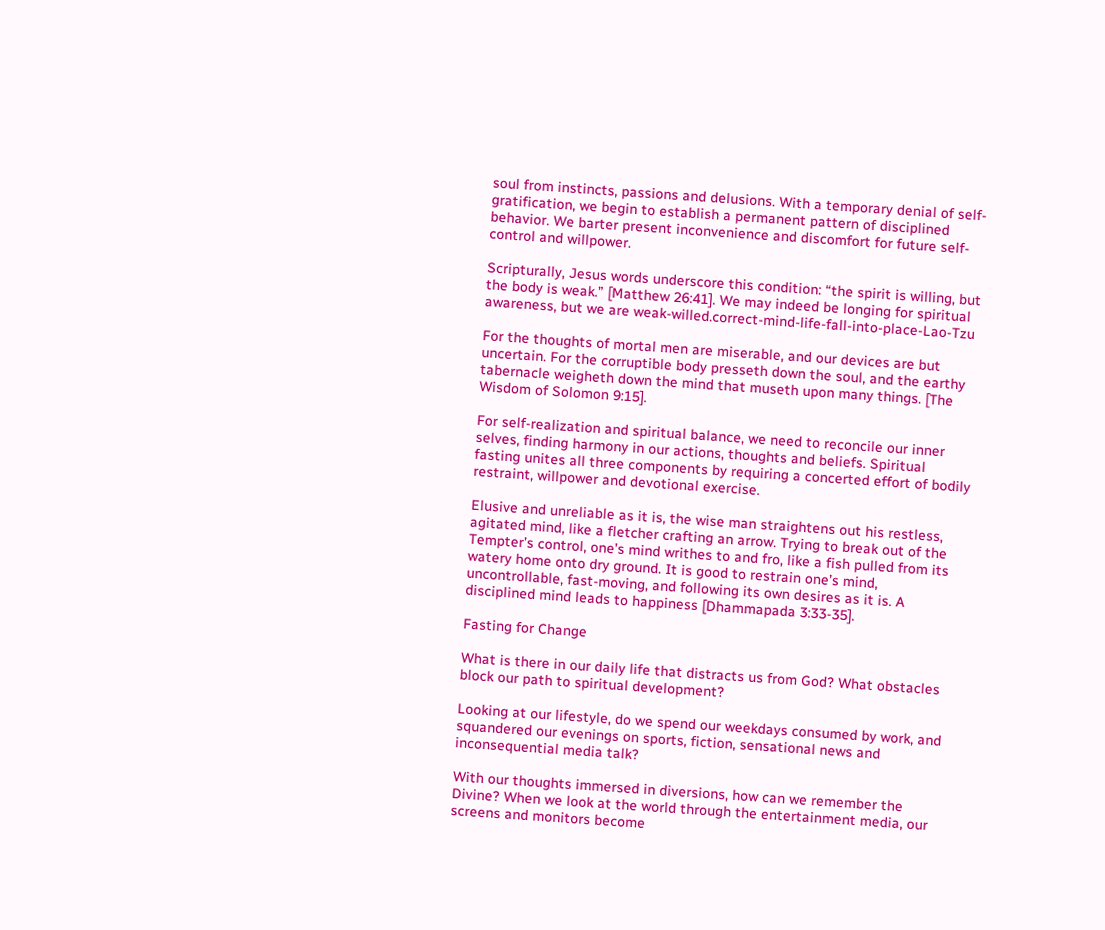soul from instincts, passions and delusions. With a temporary denial of self-gratification, we begin to establish a permanent pattern of disciplined behavior. We barter present inconvenience and discomfort for future self-control and willpower.

Scripturally, Jesus words underscore this condition: “the spirit is willing, but the body is weak.” [Matthew 26:41]. We may indeed be longing for spiritual awareness, but we are weak-willed.correct-mind-life-fall-into-place-Lao-Tzu

For the thoughts of mortal men are miserable, and our devices are but uncertain. For the corruptible body presseth down the soul, and the earthy tabernacle weigheth down the mind that museth upon many things. [The Wisdom of Solomon 9:15].

For self-realization and spiritual balance, we need to reconcile our inner selves, finding harmony in our actions, thoughts and beliefs. Spiritual fasting unites all three components by requiring a concerted effort of bodily restraint, willpower and devotional exercise.

Elusive and unreliable as it is, the wise man straightens out his restless, agitated mind, like a fletcher crafting an arrow. Trying to break out of the Tempter’s control, one’s mind writhes to and fro, like a fish pulled from its watery home onto dry ground. It is good to restrain one’s mind, uncontrollable, fast-moving, and following its own desires as it is. A disciplined mind leads to happiness [Dhammapada 3:33-35].

Fasting for Change

What is there in our daily life that distracts us from God? What obstacles block our path to spiritual development?

Looking at our lifestyle, do we spend our weekdays consumed by work, and squandered our evenings on sports, fiction, sensational news and inconsequential media talk?

With our thoughts immersed in diversions, how can we remember the Divine? When we look at the world through the entertainment media, our screens and monitors become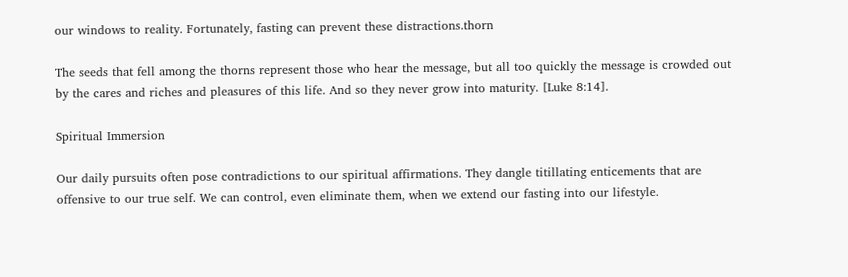our windows to reality. Fortunately, fasting can prevent these distractions.thorn

The seeds that fell among the thorns represent those who hear the message, but all too quickly the message is crowded out by the cares and riches and pleasures of this life. And so they never grow into maturity. [Luke 8:14].

Spiritual Immersion

Our daily pursuits often pose contradictions to our spiritual affirmations. They dangle titillating enticements that are offensive to our true self. We can control, even eliminate them, when we extend our fasting into our lifestyle.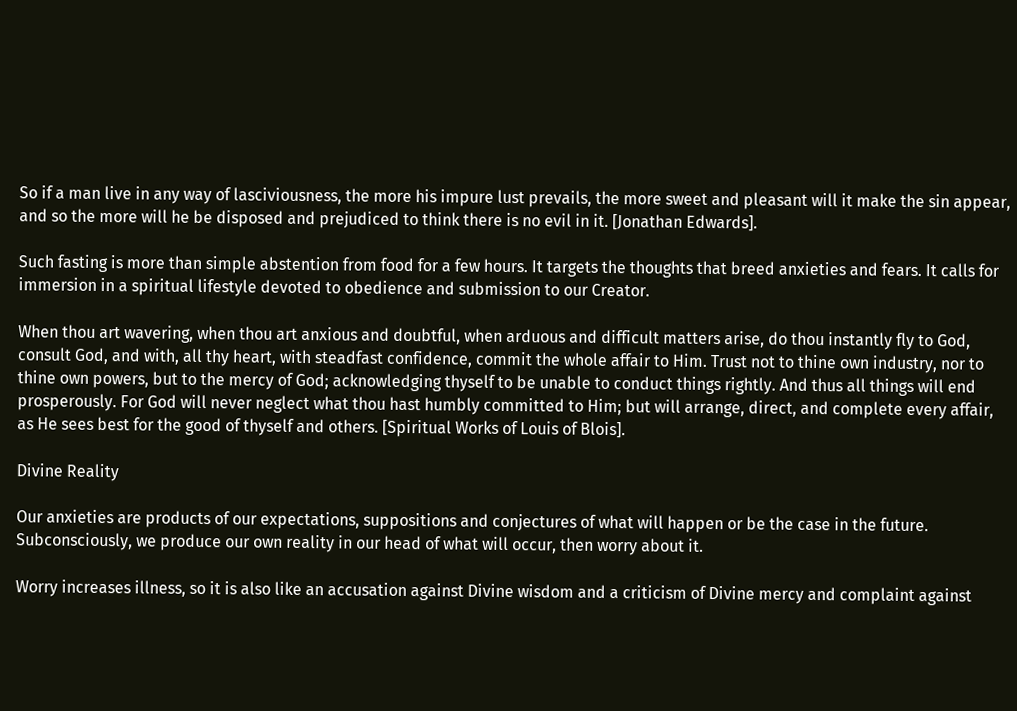So if a man live in any way of lasciviousness, the more his impure lust prevails, the more sweet and pleasant will it make the sin appear, and so the more will he be disposed and prejudiced to think there is no evil in it. [Jonathan Edwards].

Such fasting is more than simple abstention from food for a few hours. It targets the thoughts that breed anxieties and fears. It calls for immersion in a spiritual lifestyle devoted to obedience and submission to our Creator.

When thou art wavering, when thou art anxious and doubtful, when arduous and difficult matters arise, do thou instantly fly to God, consult God, and with, all thy heart, with steadfast confidence, commit the whole affair to Him. Trust not to thine own industry, nor to thine own powers, but to the mercy of God; acknowledging thyself to be unable to conduct things rightly. And thus all things will end prosperously. For God will never neglect what thou hast humbly committed to Him; but will arrange, direct, and complete every affair, as He sees best for the good of thyself and others. [Spiritual Works of Louis of Blois].

Divine Reality

Our anxieties are products of our expectations, suppositions and conjectures of what will happen or be the case in the future. Subconsciously, we produce our own reality in our head of what will occur, then worry about it.

Worry increases illness, so it is also like an accusation against Divine wisdom and a criticism of Divine mercy and complaint against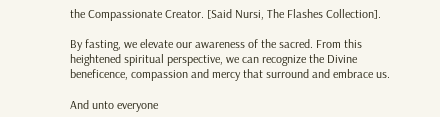the Compassionate Creator. [Said Nursi, The Flashes Collection].

By fasting, we elevate our awareness of the sacred. From this heightened spiritual perspective, we can recognize the Divine beneficence, compassion and mercy that surround and embrace us.

And unto everyone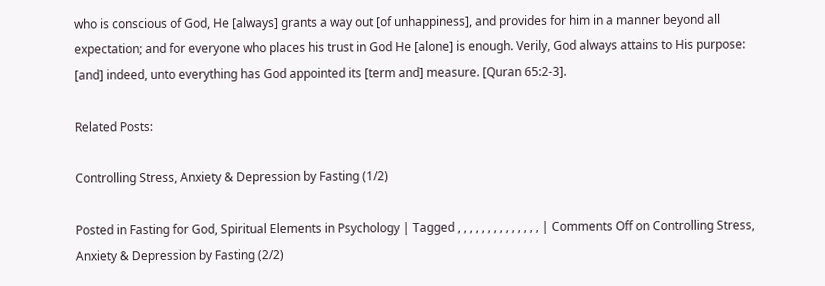who is conscious of God, He [always] grants a way out [of unhappiness], and provides for him in a manner beyond all expectation; and for everyone who places his trust in God He [alone] is enough. Verily, God always attains to His purpose: [and] indeed, unto everything has God appointed its [term and] measure. [Quran 65:2-3].

Related Posts:

Controlling Stress, Anxiety & Depression by Fasting (1/2)

Posted in Fasting for God, Spiritual Elements in Psychology | Tagged , , , , , , , , , , , , , , | Comments Off on Controlling Stress, Anxiety & Depression by Fasting (2/2)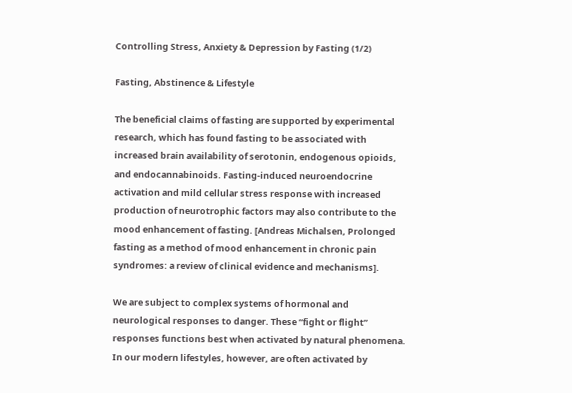Controlling Stress, Anxiety & Depression by Fasting (1/2)

Fasting, Abstinence & Lifestyle

The beneficial claims of fasting are supported by experimental research, which has found fasting to be associated with increased brain availability of serotonin, endogenous opioids, and endocannabinoids. Fasting-induced neuroendocrine activation and mild cellular stress response with increased production of neurotrophic factors may also contribute to the mood enhancement of fasting. [Andreas Michalsen, Prolonged fasting as a method of mood enhancement in chronic pain syndromes: a review of clinical evidence and mechanisms].

We are subject to complex systems of hormonal and neurological responses to danger. These “fight or flight” responses functions best when activated by natural phenomena. In our modern lifestyles, however, are often activated by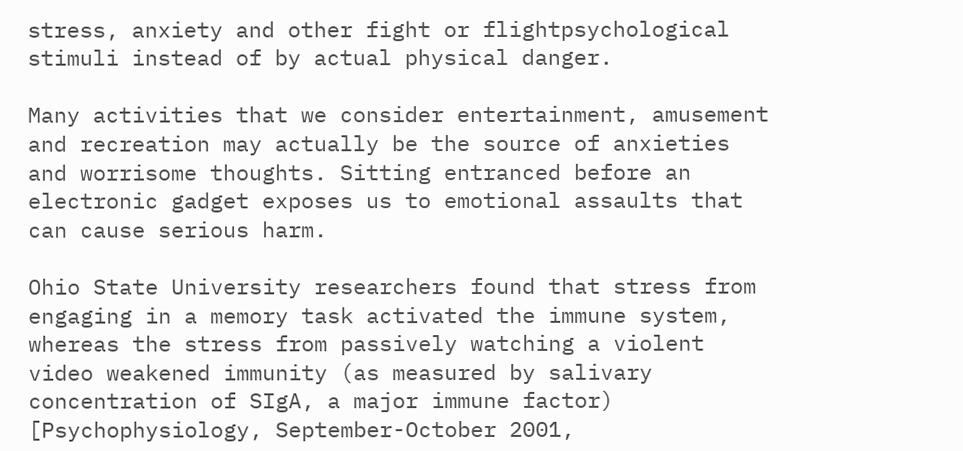stress, anxiety and other fight or flightpsychological stimuli instead of by actual physical danger.

Many activities that we consider entertainment, amusement and recreation may actually be the source of anxieties and worrisome thoughts. Sitting entranced before an electronic gadget exposes us to emotional assaults that can cause serious harm.

Ohio State University researchers found that stress from engaging in a memory task activated the immune system, whereas the stress from passively watching a violent video weakened immunity (as measured by salivary concentration of SIgA, a major immune factor) [Psychophysiology, September-October 2001,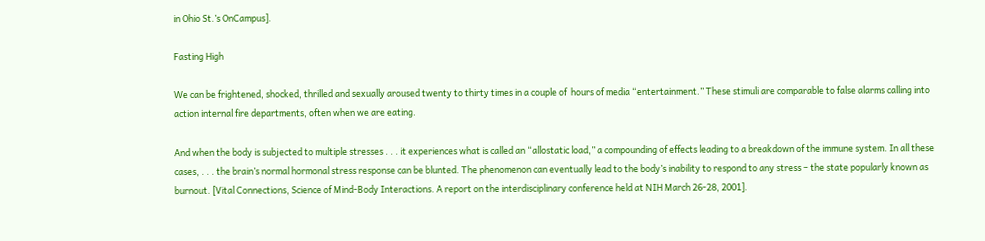in Ohio St.’s OnCampus].

Fasting High

We can be frightened, shocked, thrilled and sexually aroused twenty to thirty times in a couple of  hours of media “entertainment.” These stimuli are comparable to false alarms calling into action internal fire departments, often when we are eating.

And when the body is subjected to multiple stresses . . . it experiences what is called an “allostatic load,” a compounding of effects leading to a breakdown of the immune system. In all these cases, . . . the brain’s normal hormonal stress response can be blunted. The phenomenon can eventually lead to the body’s inability to respond to any stress – the state popularly known as burnout. [Vital Connections, Science of Mind-Body Interactions. A report on the interdisciplinary conference held at NIH March 26-28, 2001].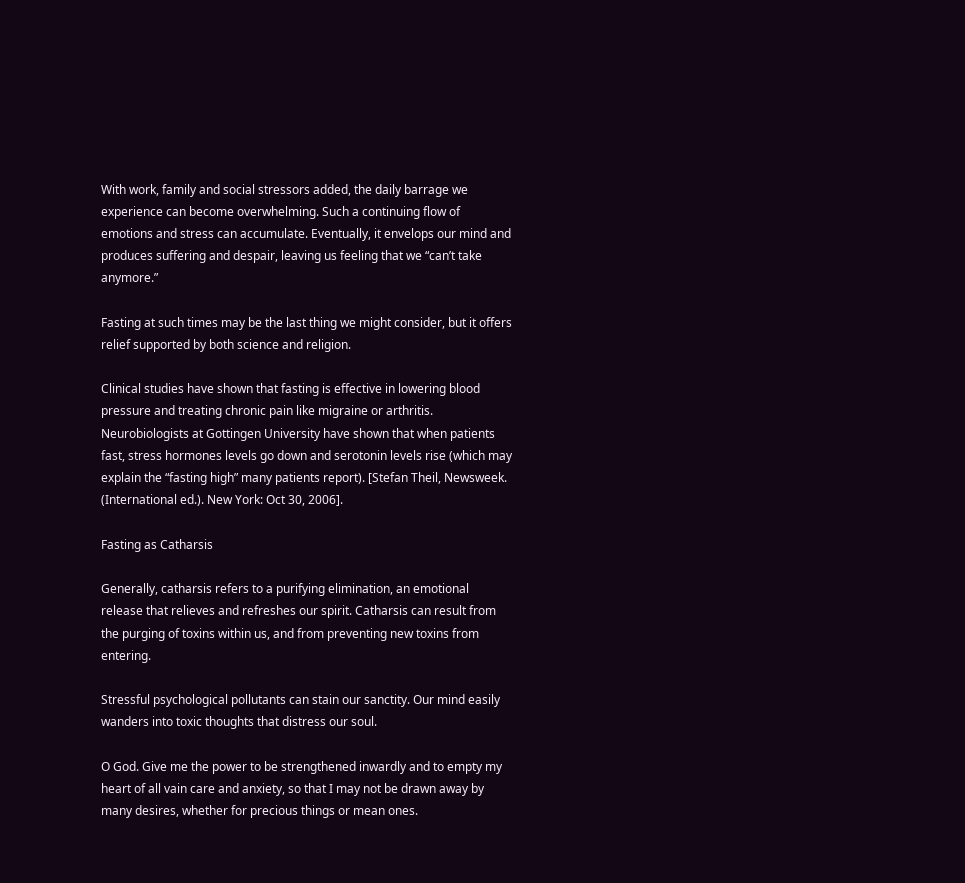With work, family and social stressors added, the daily barrage we experience can become overwhelming. Such a continuing flow of emotions and stress can accumulate. Eventually, it envelops our mind and produces suffering and despair, leaving us feeling that we “can’t take anymore.”

Fasting at such times may be the last thing we might consider, but it offers relief supported by both science and religion.

Clinical studies have shown that fasting is effective in lowering blood pressure and treating chronic pain like migraine or arthritis. Neurobiologists at Gottingen University have shown that when patients fast, stress hormones levels go down and serotonin levels rise (which may explain the “fasting high” many patients report). [Stefan Theil, Newsweek. (International ed.). New York: Oct 30, 2006].

Fasting as Catharsis

Generally, catharsis refers to a purifying elimination, an emotional release that relieves and refreshes our spirit. Catharsis can result from the purging of toxins within us, and from preventing new toxins from entering.

Stressful psychological pollutants can stain our sanctity. Our mind easily wanders into toxic thoughts that distress our soul.

O God. Give me the power to be strengthened inwardly and to empty my heart of all vain care and anxiety, so that I may not be drawn away by many desires, whether for precious things or mean ones.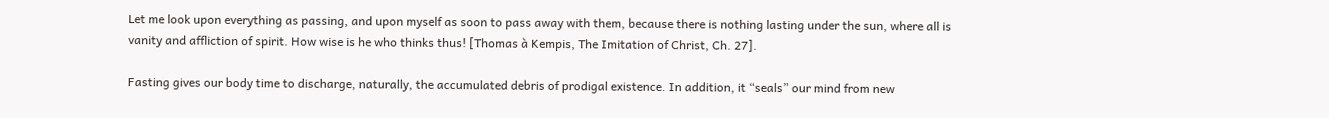Let me look upon everything as passing, and upon myself as soon to pass away with them, because there is nothing lasting under the sun, where all is vanity and affliction of spirit. How wise is he who thinks thus! [Thomas à Kempis, The Imitation of Christ, Ch. 27].

Fasting gives our body time to discharge, naturally, the accumulated debris of prodigal existence. In addition, it “seals” our mind from new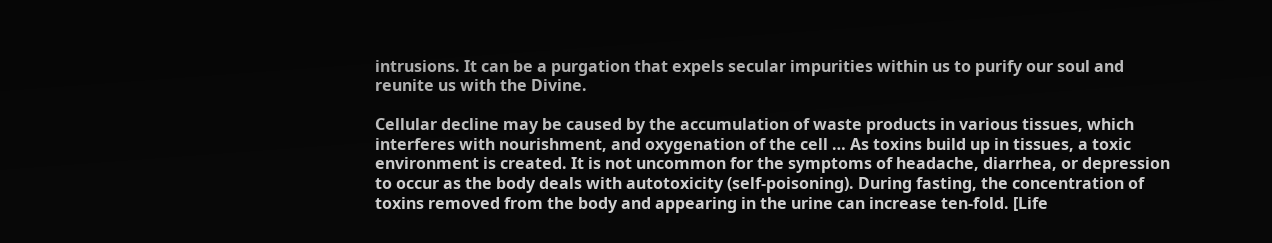intrusions. It can be a purgation that expels secular impurities within us to purify our soul and reunite us with the Divine.

Cellular decline may be caused by the accumulation of waste products in various tissues, which interferes with nourishment, and oxygenation of the cell … As toxins build up in tissues, a toxic environment is created. It is not uncommon for the symptoms of headache, diarrhea, or depression to occur as the body deals with autotoxicity (self-poisoning). During fasting, the concentration of toxins removed from the body and appearing in the urine can increase ten-fold. [Life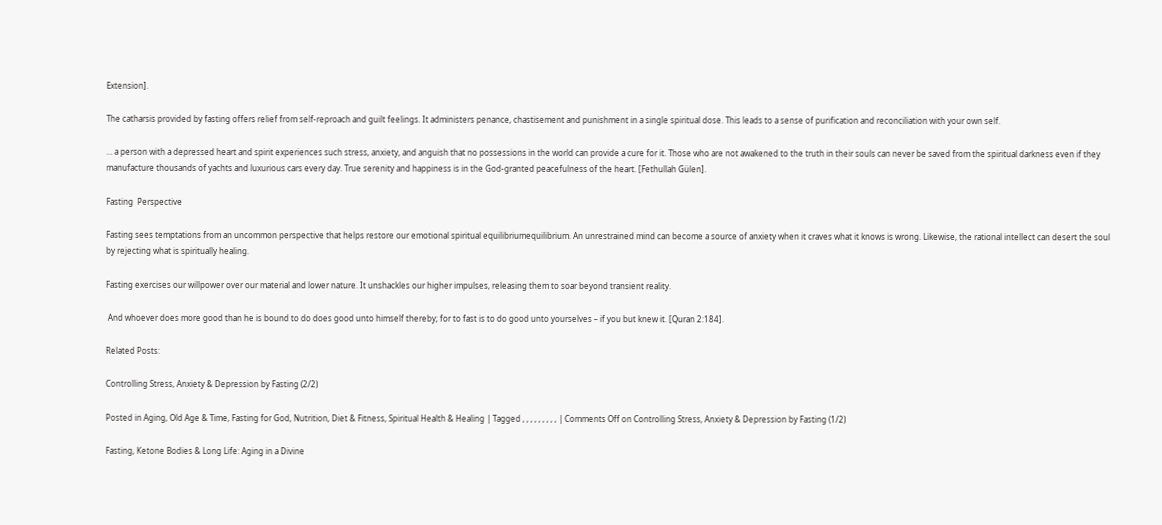Extension].

The catharsis provided by fasting offers relief from self-reproach and guilt feelings. It administers penance, chastisement and punishment in a single spiritual dose. This leads to a sense of purification and reconciliation with your own self.

… a person with a depressed heart and spirit experiences such stress, anxiety, and anguish that no possessions in the world can provide a cure for it. Those who are not awakened to the truth in their souls can never be saved from the spiritual darkness even if they manufacture thousands of yachts and luxurious cars every day. True serenity and happiness is in the God-granted peacefulness of the heart. [Fethullah Gülen].

Fasting  Perspective

Fasting sees temptations from an uncommon perspective that helps restore our emotional spiritual equilibriumequilibrium. An unrestrained mind can become a source of anxiety when it craves what it knows is wrong. Likewise, the rational intellect can desert the soul by rejecting what is spiritually healing.

Fasting exercises our willpower over our material and lower nature. It unshackles our higher impulses, releasing them to soar beyond transient reality.

 And whoever does more good than he is bound to do does good unto himself thereby; for to fast is to do good unto yourselves – if you but knew it. [Quran 2:184].

Related Posts:

Controlling Stress, Anxiety & Depression by Fasting (2/2)

Posted in Aging, Old Age & Time, Fasting for God, Nutrition, Diet & Fitness, Spiritual Health & Healing | Tagged , , , , , , , , , | Comments Off on Controlling Stress, Anxiety & Depression by Fasting (1/2)

Fasting, Ketone Bodies & Long Life: Aging in a Divine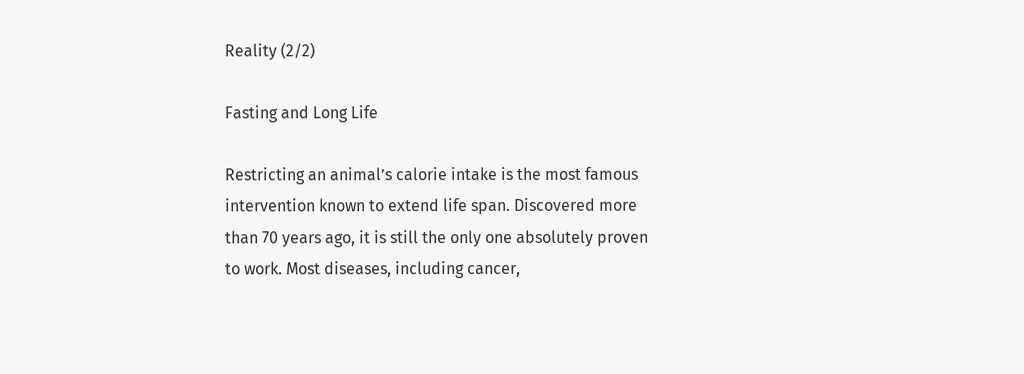Reality (2/2)

Fasting and Long Life

Restricting an animal’s calorie intake is the most famous intervention known to extend life span. Discovered more than 70 years ago, it is still the only one absolutely proven to work. Most diseases, including cancer,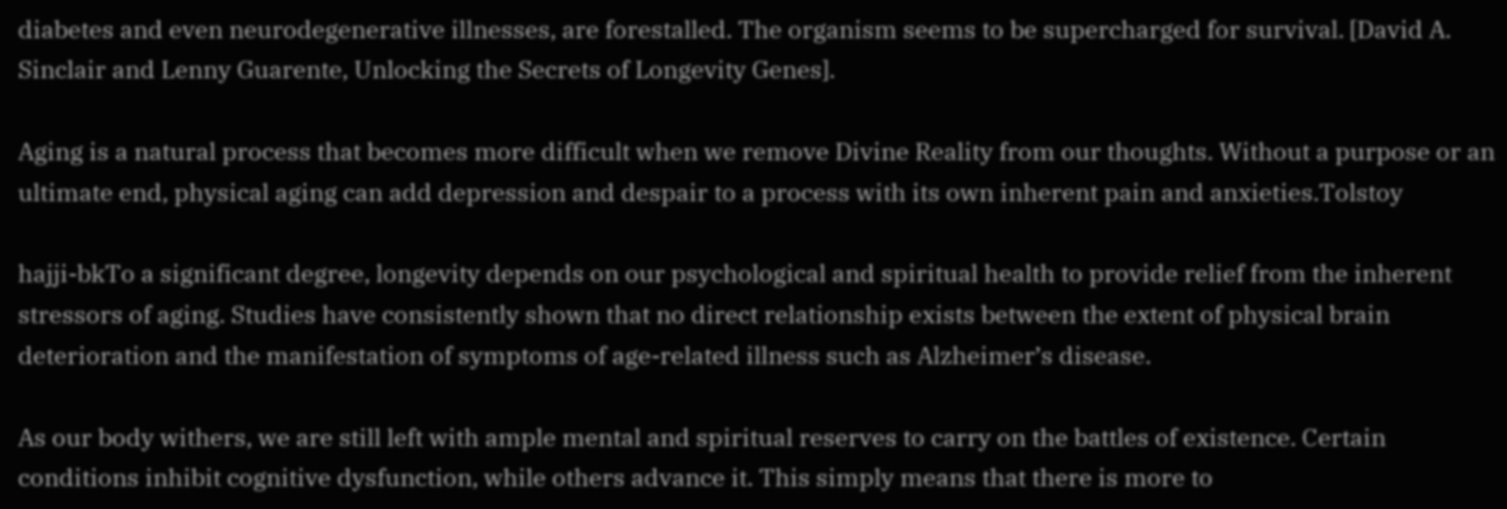diabetes and even neurodegenerative illnesses, are forestalled. The organism seems to be supercharged for survival. [David A. Sinclair and Lenny Guarente, Unlocking the Secrets of Longevity Genes].

Aging is a natural process that becomes more difficult when we remove Divine Reality from our thoughts. Without a purpose or an ultimate end, physical aging can add depression and despair to a process with its own inherent pain and anxieties.Tolstoy

hajji-bkTo a significant degree, longevity depends on our psychological and spiritual health to provide relief from the inherent stressors of aging. Studies have consistently shown that no direct relationship exists between the extent of physical brain deterioration and the manifestation of symptoms of age-related illness such as Alzheimer’s disease.

As our body withers, we are still left with ample mental and spiritual reserves to carry on the battles of existence. Certain conditions inhibit cognitive dysfunction, while others advance it. This simply means that there is more to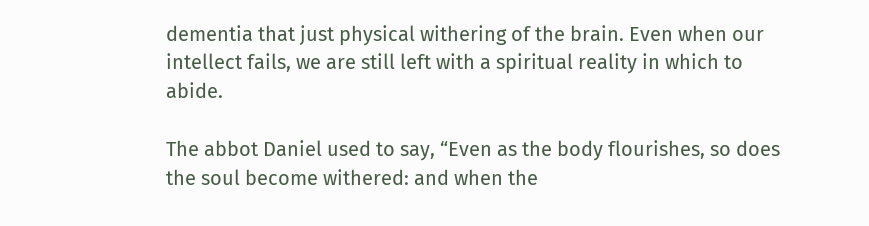dementia that just physical withering of the brain. Even when our intellect fails, we are still left with a spiritual reality in which to abide.

The abbot Daniel used to say, “Even as the body flourishes, so does the soul become withered: and when the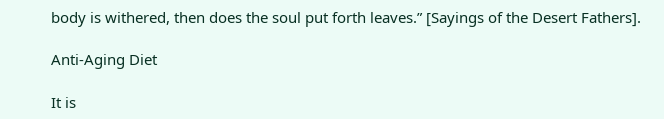body is withered, then does the soul put forth leaves.” [Sayings of the Desert Fathers].

Anti-Aging Diet

It is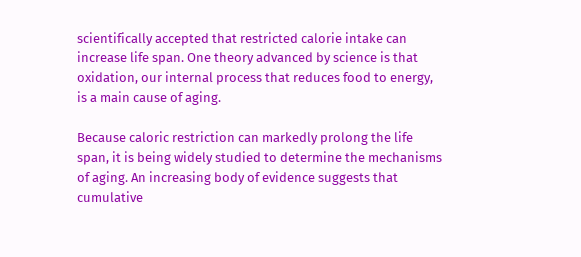scientifically accepted that restricted calorie intake can increase life span. One theory advanced by science is that oxidation, our internal process that reduces food to energy, is a main cause of aging.

Because caloric restriction can markedly prolong the life span, it is being widely studied to determine the mechanisms of aging. An increasing body of evidence suggests that cumulative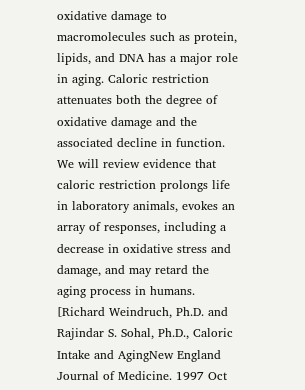oxidative damage to macromolecules such as protein, lipids, and DNA has a major role in aging. Caloric restriction attenuates both the degree of oxidative damage and the associated decline in function. We will review evidence that caloric restriction prolongs life in laboratory animals, evokes an array of responses, including a decrease in oxidative stress and damage, and may retard the aging process in humans. [Richard Weindruch, Ph.D. and Rajindar S. Sohal, Ph.D., Caloric Intake and AgingNew England Journal of Medicine. 1997 Oct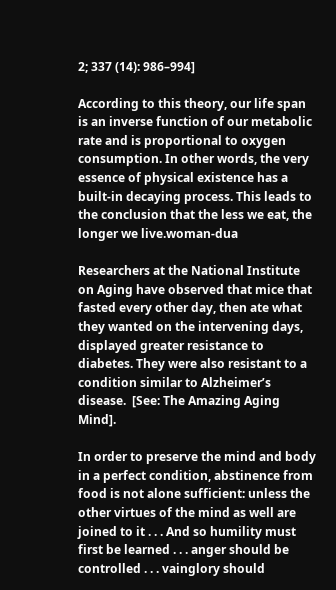2; 337 (14): 986–994]

According to this theory, our life span is an inverse function of our metabolic rate and is proportional to oxygen consumption. In other words, the very essence of physical existence has a built-in decaying process. This leads to the conclusion that the less we eat, the longer we live.woman-dua

Researchers at the National Institute on Aging have observed that mice that fasted every other day, then ate what they wanted on the intervening days, displayed greater resistance to diabetes. They were also resistant to a condition similar to Alzheimer’s disease.  [See: The Amazing Aging Mind].

In order to preserve the mind and body in a perfect condition, abstinence from food is not alone sufficient: unless the other virtues of the mind as well are joined to it . . . And so humility must first be learned . . . anger should be controlled . . . vainglory should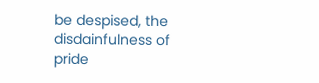be despised, the disdainfulness of pride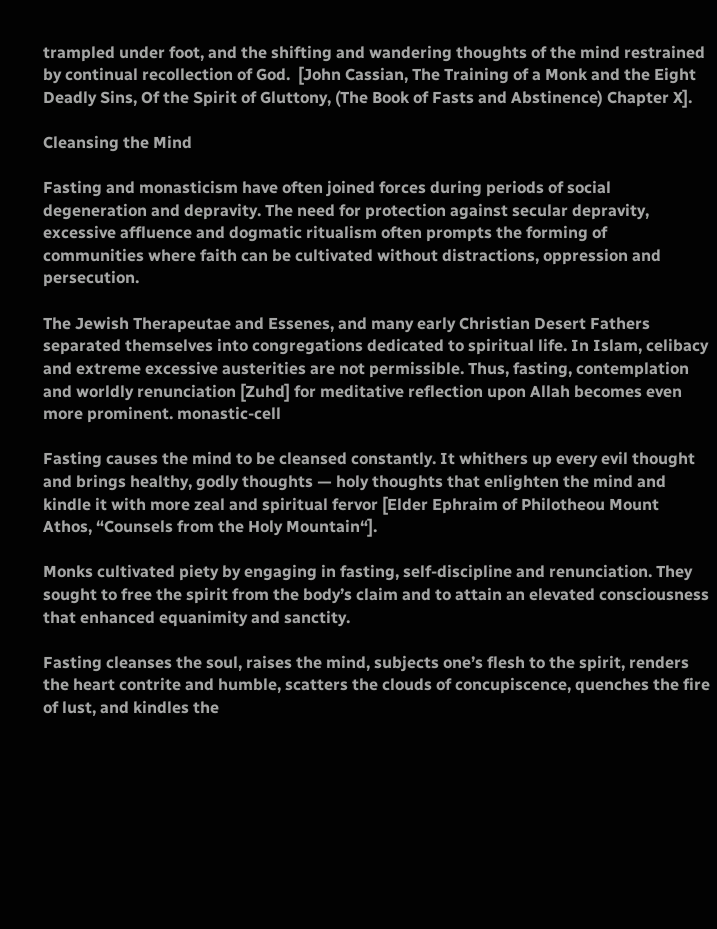trampled under foot, and the shifting and wandering thoughts of the mind restrained by continual recollection of God.  [John Cassian, The Training of a Monk and the Eight Deadly Sins, Of the Spirit of Gluttony, (The Book of Fasts and Abstinence) Chapter X].

Cleansing the Mind

Fasting and monasticism have often joined forces during periods of social degeneration and depravity. The need for protection against secular depravity, excessive affluence and dogmatic ritualism often prompts the forming of communities where faith can be cultivated without distractions, oppression and persecution.

The Jewish Therapeutae and Essenes, and many early Christian Desert Fathers separated themselves into congregations dedicated to spiritual life. In Islam, celibacy and extreme excessive austerities are not permissible. Thus, fasting, contemplation and worldly renunciation [Zuhd] for meditative reflection upon Allah becomes even more prominent. monastic-cell

Fasting causes the mind to be cleansed constantly. It whithers up every evil thought and brings healthy, godly thoughts — holy thoughts that enlighten the mind and kindle it with more zeal and spiritual fervor [Elder Ephraim of Philotheou Mount Athos, “Counsels from the Holy Mountain“].

Monks cultivated piety by engaging in fasting, self-discipline and renunciation. They sought to free the spirit from the body’s claim and to attain an elevated consciousness that enhanced equanimity and sanctity.

Fasting cleanses the soul, raises the mind, subjects one’s flesh to the spirit, renders the heart contrite and humble, scatters the clouds of concupiscence, quenches the fire of lust, and kindles the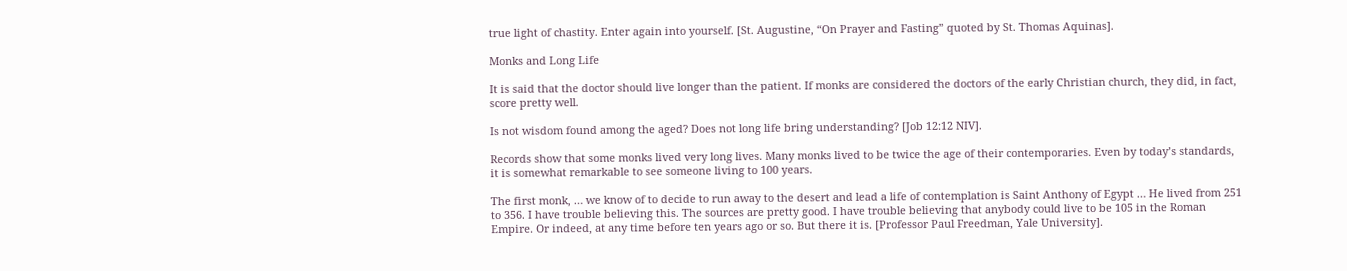true light of chastity. Enter again into yourself. [St. Augustine, “On Prayer and Fasting” quoted by St. Thomas Aquinas].

Monks and Long Life

It is said that the doctor should live longer than the patient. If monks are considered the doctors of the early Christian church, they did, in fact, score pretty well.

Is not wisdom found among the aged? Does not long life bring understanding? [Job 12:12 NIV].

Records show that some monks lived very long lives. Many monks lived to be twice the age of their contemporaries. Even by today’s standards, it is somewhat remarkable to see someone living to 100 years.

The first monk, … we know of to decide to run away to the desert and lead a life of contemplation is Saint Anthony of Egypt … He lived from 251 to 356. I have trouble believing this. The sources are pretty good. I have trouble believing that anybody could live to be 105 in the Roman Empire. Or indeed, at any time before ten years ago or so. But there it is. [Professor Paul Freedman, Yale University].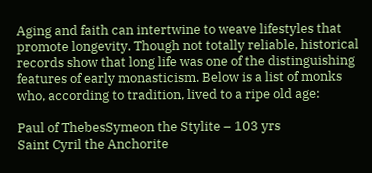Aging and faith can intertwine to weave lifestyles that promote longevity. Though not totally reliable, historical records show that long life was one of the distinguishing features of early monasticism. Below is a list of monks who, according to tradition, lived to a ripe old age:

Paul of ThebesSymeon the Stylite – 103 yrs
Saint Cyril the Anchorite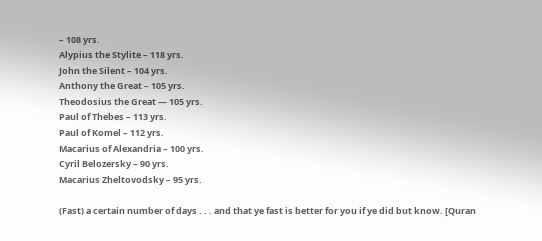– 108 yrs.
Alypius the Stylite – 118 yrs.
John the Silent – 104 yrs.
Anthony the Great – 105 yrs.
Theodosius the Great ― 105 yrs.
Paul of Thebes – 113 yrs.
Paul of Komel – 112 yrs.
Macarius of Alexandria – 100 yrs.
Cyril Belozersky – 90 yrs.
Macarius Zheltovodsky – 95 yrs.

(Fast) a certain number of days . . . and that ye fast is better for you if ye did but know. [Quran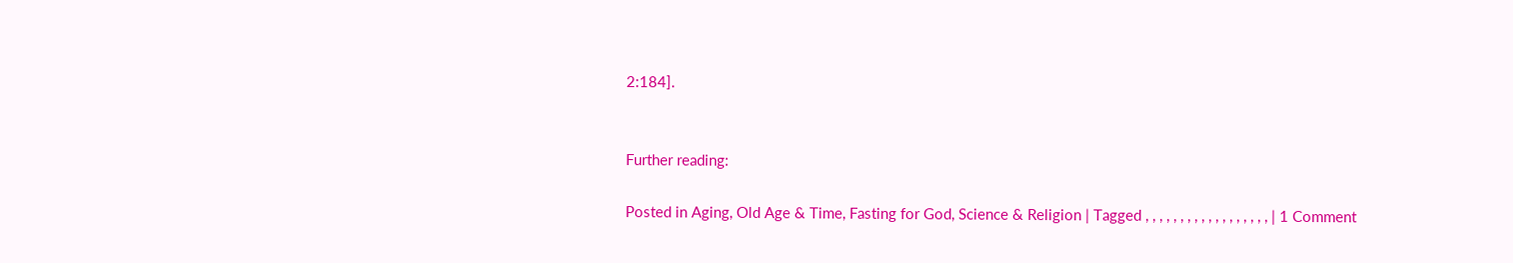2:184].


Further reading:

Posted in Aging, Old Age & Time, Fasting for God, Science & Religion | Tagged , , , , , , , , , , , , , , , , , , | 1 Comment